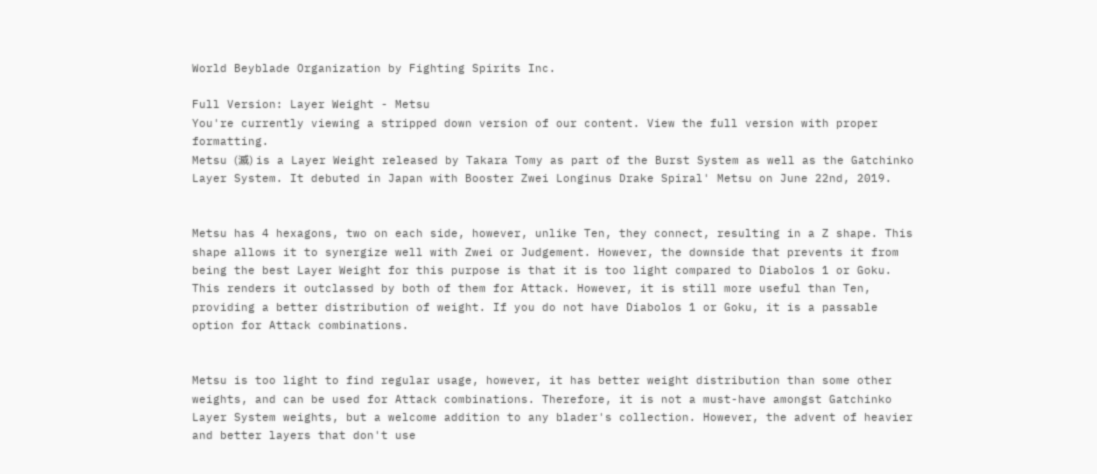World Beyblade Organization by Fighting Spirits Inc.

Full Version: Layer Weight - Metsu
You're currently viewing a stripped down version of our content. View the full version with proper formatting.
Metsu (滅) is a Layer Weight released by Takara Tomy as part of the Burst System as well as the Gatchinko Layer System. It debuted in Japan with Booster Zwei Longinus Drake Spiral' Metsu on June 22nd, 2019.


Metsu has 4 hexagons, two on each side, however, unlike Ten, they connect, resulting in a Z shape. This shape allows it to synergize well with Zwei or Judgement. However, the downside that prevents it from being the best Layer Weight for this purpose is that it is too light compared to Diabolos 1 or Goku. This renders it outclassed by both of them for Attack. However, it is still more useful than Ten, providing a better distribution of weight. If you do not have Diabolos 1 or Goku, it is a passable option for Attack combinations.


Metsu is too light to find regular usage, however, it has better weight distribution than some other weights, and can be used for Attack combinations. Therefore, it is not a must-have amongst Gatchinko Layer System weights, but a welcome addition to any blader's collection. However, the advent of heavier and better layers that don't use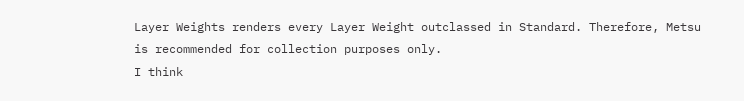Layer Weights renders every Layer Weight outclassed in Standard. Therefore, Metsu is recommended for collection purposes only.
I think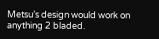Metsu’s design would work on anything 2 bladed.